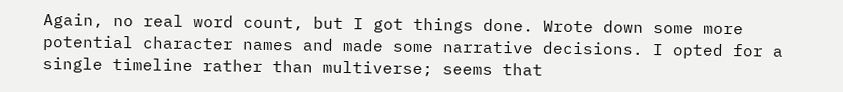Again, no real word count, but I got things done. Wrote down some more potential character names and made some narrative decisions. I opted for a single timeline rather than multiverse; seems that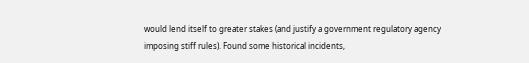would lend itself to greater stakes (and justify a government regulatory agency imposing stiff rules). Found some historical incidents,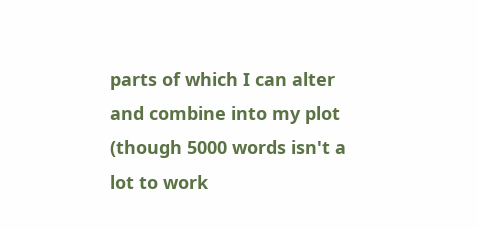parts of which I can alter and combine into my plot (though 5000 words isn't a lot to work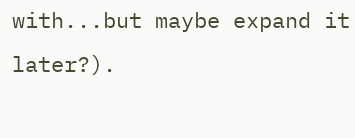with...but maybe expand it later?).